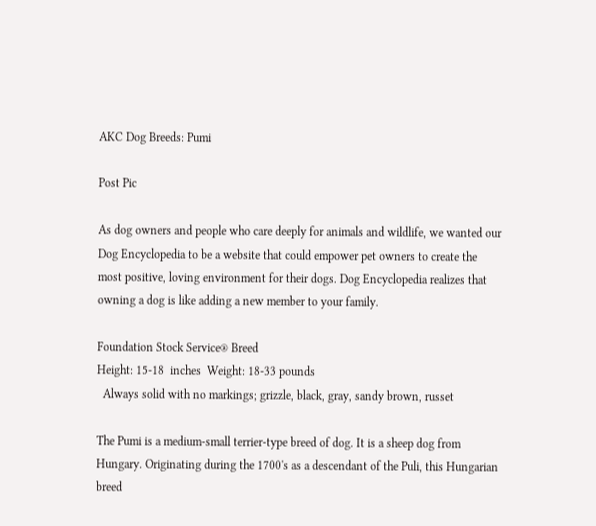AKC Dog Breeds: Pumi

Post Pic

As dog owners and people who care deeply for animals and wildlife, we wanted our Dog Encyclopedia to be a website that could empower pet owners to create the most positive, loving environment for their dogs. Dog Encyclopedia realizes that owning a dog is like adding a new member to your family.

Foundation Stock Service® Breed
Height: 15-18  inches  Weight: 18-33 pounds
  Always solid with no markings; grizzle, black, gray, sandy brown, russet

The Pumi is a medium-small terrier-type breed of dog. It is a sheep dog from Hungary. Originating during the 1700's as a descendant of the Puli, this Hungarian breed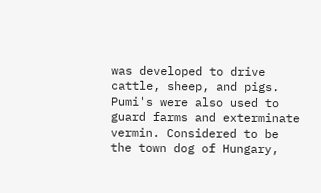was developed to drive cattle, sheep, and pigs. Pumi's were also used to guard farms and exterminate vermin. Considered to be the town dog of Hungary,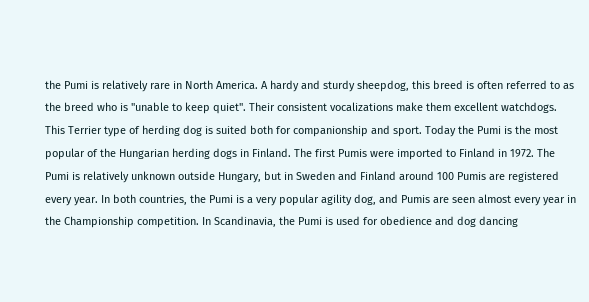the Pumi is relatively rare in North America. A hardy and sturdy sheepdog, this breed is often referred to as the breed who is "unable to keep quiet". Their consistent vocalizations make them excellent watchdogs. This Terrier type of herding dog is suited both for companionship and sport. Today the Pumi is the most popular of the Hungarian herding dogs in Finland. The first Pumis were imported to Finland in 1972. The Pumi is relatively unknown outside Hungary, but in Sweden and Finland around 100 Pumis are registered every year. In both countries, the Pumi is a very popular agility dog, and Pumis are seen almost every year in the Championship competition. In Scandinavia, the Pumi is used for obedience and dog dancing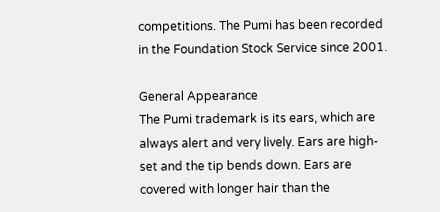competitions. The Pumi has been recorded in the Foundation Stock Service since 2001.

General Appearance
The Pumi trademark is its ears, which are always alert and very lively. Ears are high-set and the tip bends down. Ears are covered with longer hair than the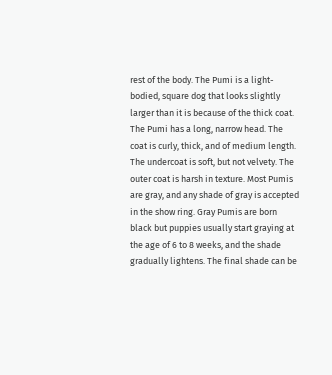rest of the body. The Pumi is a light-bodied, square dog that looks slightly larger than it is because of the thick coat. The Pumi has a long, narrow head. The coat is curly, thick, and of medium length. The undercoat is soft, but not velvety. The outer coat is harsh in texture. Most Pumis are gray, and any shade of gray is accepted in the show ring. Gray Pumis are born black but puppies usually start graying at the age of 6 to 8 weeks, and the shade gradually lightens. The final shade can be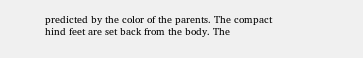predicted by the color of the parents. The compact hind feet are set back from the body. The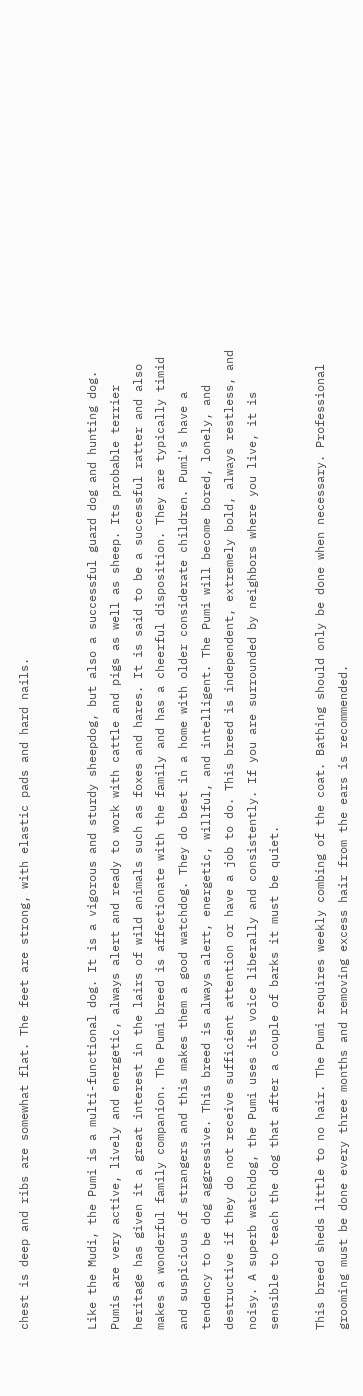chest is deep and ribs are somewhat flat. The feet are strong, with elastic pads and hard nails.


Like the Mudi, the Pumi is a multi-functional dog. It is a vigorous and sturdy sheepdog, but also a successful guard dog and hunting dog. Pumis are very active, lively and energetic, always alert and ready to work with cattle and pigs as well as sheep. Its probable terrier heritage has given it a great interest in the lairs of wild animals such as foxes and hares. It is said to be a successful ratter and also makes a wonderful family companion. The Pumi breed is affectionate with the family and has a cheerful disposition. They are typically timid and suspicious of strangers and this makes them a good watchdog. They do best in a home with older considerate children. Pumi's have a tendency to be dog aggressive. This breed is always alert, energetic, willful, and intelligent. The Pumi will become bored, lonely, and destructive if they do not receive sufficient attention or have a job to do. This breed is independent, extremely bold, always restless, and noisy. A superb watchdog, the Pumi uses its voice liberally and consistently. If you are surrounded by neighbors where you live, it is sensible to teach the dog that after a couple of barks it must be quiet.

This breed sheds little to no hair. The Pumi requires weekly combing of the coat. Bathing should only be done when necessary. Professional grooming must be done every three months and removing excess hair from the ears is recommended.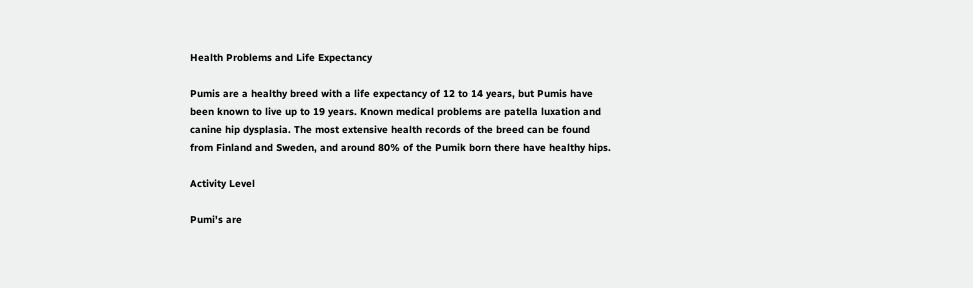Health Problems and Life Expectancy

Pumis are a healthy breed with a life expectancy of 12 to 14 years, but Pumis have been known to live up to 19 years. Known medical problems are patella luxation and canine hip dysplasia. The most extensive health records of the breed can be found from Finland and Sweden, and around 80% of the Pumik born there have healthy hips.

Activity Level

Pumi's are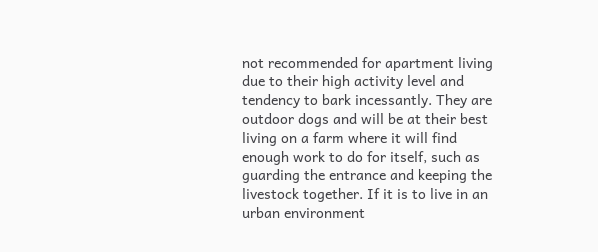not recommended for apartment living due to their high activity level and tendency to bark incessantly. They are outdoor dogs and will be at their best living on a farm where it will find enough work to do for itself, such as guarding the entrance and keeping the livestock together. If it is to live in an urban environment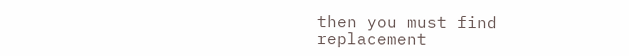then you must find replacement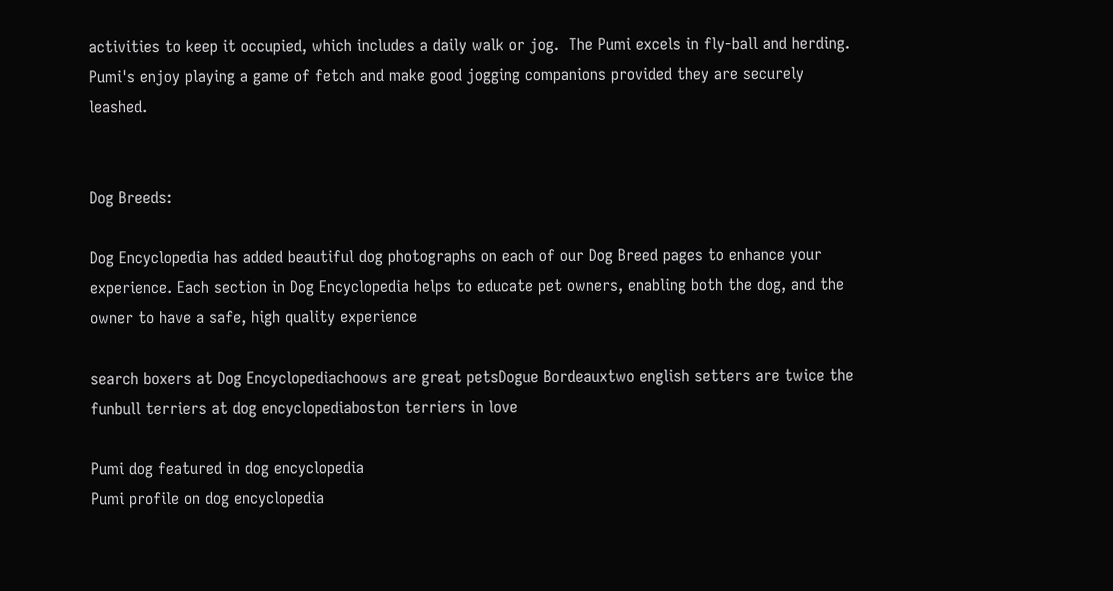activities to keep it occupied, which includes a daily walk or jog.  The Pumi excels in fly-ball and herding. Pumi's enjoy playing a game of fetch and make good jogging companions provided they are securely leashed.


Dog Breeds:

Dog Encyclopedia has added beautiful dog photographs on each of our Dog Breed pages to enhance your experience. Each section in Dog Encyclopedia helps to educate pet owners, enabling both the dog, and the owner to have a safe, high quality experience

search boxers at Dog Encyclopediachoows are great petsDogue Bordeauxtwo english setters are twice the funbull terriers at dog encyclopediaboston terriers in love

Pumi dog featured in dog encyclopedia
Pumi profile on dog encyclopedia